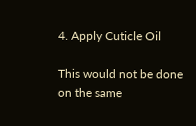4. Apply Cuticle Oil

This would not be done on the same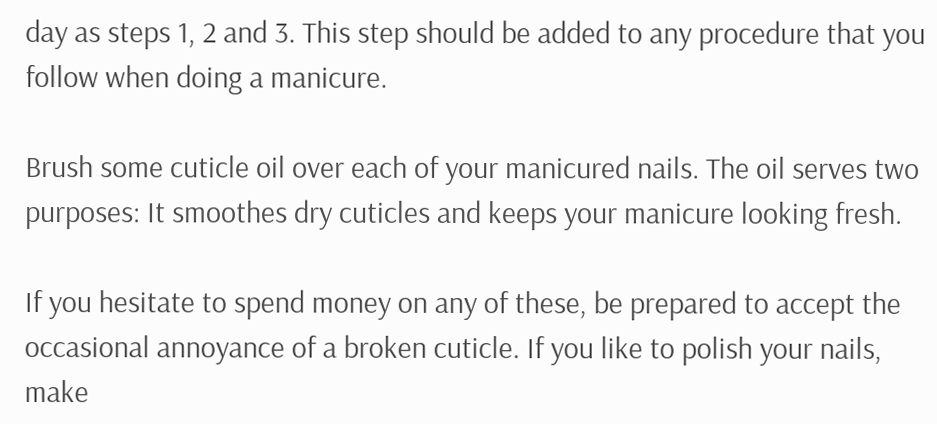day as steps 1, 2 and 3. This step should be added to any procedure that you follow when doing a manicure.

Brush some cuticle oil over each of your manicured nails. The oil serves two purposes: It smoothes dry cuticles and keeps your manicure looking fresh.

If you hesitate to spend money on any of these, be prepared to accept the occasional annoyance of a broken cuticle. If you like to polish your nails, make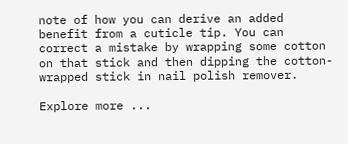note of how you can derive an added benefit from a cuticle tip. You can correct a mistake by wrapping some cotton on that stick and then dipping the cotton-wrapped stick in nail polish remover.

Explore more ...